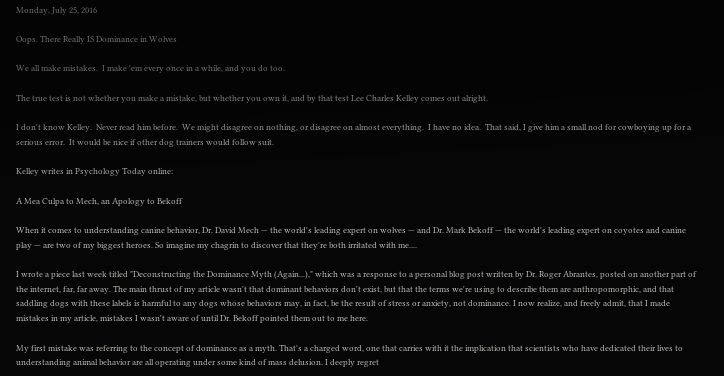Monday, July 25, 2016

Oops. There Really IS Dominance in Wolves

We all make mistakes.  I make 'em every once in a while, and you do too.

The true test is not whether you make a mistake, but whether you own it, and by that test Lee Charles Kelley comes out alright.

I don't know Kelley.  Never read him before.  We might disagree on nothing, or disagree on almost everything.  I have no idea.  That said, I give him a small nod for cowboying up for a serious error.  It would be nice if other dog trainers would follow suit.

Kelley writes in Psychology Today online:

A Mea Culpa to Mech, an Apology to Bekoff

When it comes to understanding canine behavior, Dr. David Mech — the world's leading expert on wolves — and Dr. Mark Bekoff — the world's leading expert on coyotes and canine play — are two of my biggest heroes. So imagine my chagrin to discover that they're both irritated with me....

I wrote a piece last week titled "Deconstructing the Dominance Myth (Again...)," which was a response to a personal blog post written by Dr. Roger Abrantes, posted on another part of the internet, far, far away. The main thrust of my article wasn't that dominant behaviors don't exist, but that the terms we're using to describe them are anthropomorphic, and that saddling dogs with these labels is harmful to any dogs whose behaviors may, in fact, be the result of stress or anxiety, not dominance. I now realize, and freely admit, that I made mistakes in my article, mistakes I wasn't aware of until Dr. Bekoff pointed them out to me here.

My first mistake was referring to the concept of dominance as a myth. That's a charged word, one that carries with it the implication that scientists who have dedicated their lives to understanding animal behavior are all operating under some kind of mass delusion. I deeply regret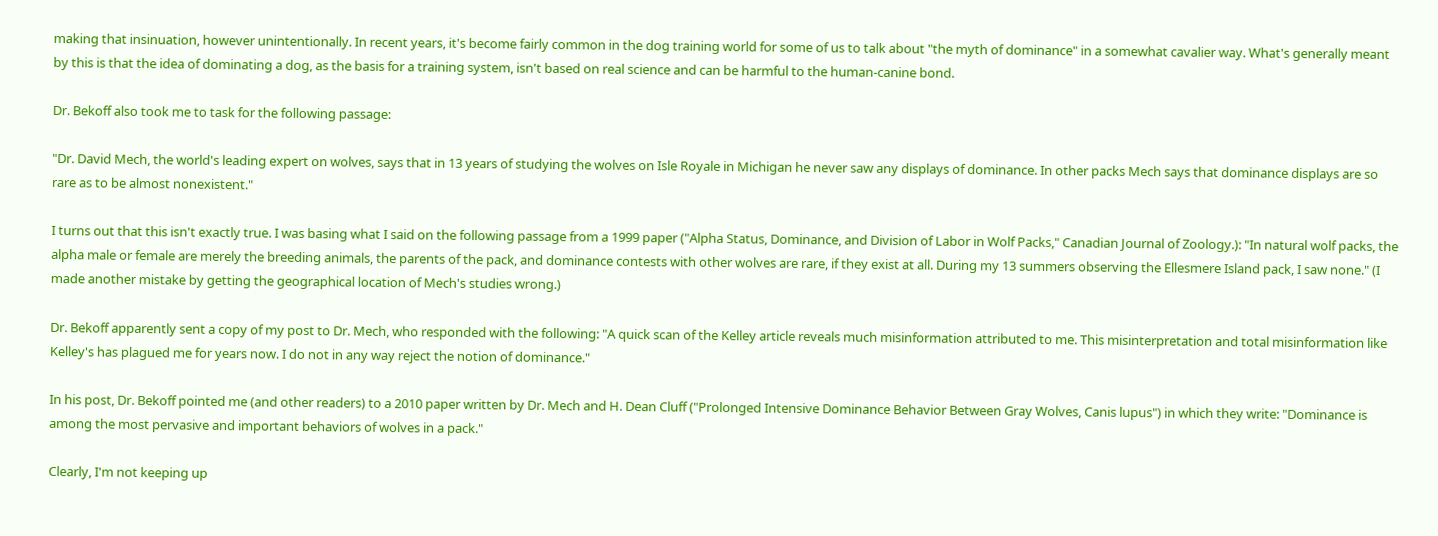making that insinuation, however unintentionally. In recent years, it's become fairly common in the dog training world for some of us to talk about "the myth of dominance" in a somewhat cavalier way. What's generally meant by this is that the idea of dominating a dog, as the basis for a training system, isn't based on real science and can be harmful to the human-canine bond.

Dr. Bekoff also took me to task for the following passage:

"Dr. David Mech, the world's leading expert on wolves, says that in 13 years of studying the wolves on Isle Royale in Michigan he never saw any displays of dominance. In other packs Mech says that dominance displays are so rare as to be almost nonexistent."

I turns out that this isn't exactly true. I was basing what I said on the following passage from a 1999 paper ("Alpha Status, Dominance, and Division of Labor in Wolf Packs," Canadian Journal of Zoology.): "In natural wolf packs, the alpha male or female are merely the breeding animals, the parents of the pack, and dominance contests with other wolves are rare, if they exist at all. During my 13 summers observing the Ellesmere Island pack, I saw none." (I made another mistake by getting the geographical location of Mech's studies wrong.)

Dr. Bekoff apparently sent a copy of my post to Dr. Mech, who responded with the following: "A quick scan of the Kelley article reveals much misinformation attributed to me. This misinterpretation and total misinformation like Kelley's has plagued me for years now. I do not in any way reject the notion of dominance."

In his post, Dr. Bekoff pointed me (and other readers) to a 2010 paper written by Dr. Mech and H. Dean Cluff ("Prolonged Intensive Dominance Behavior Between Gray Wolves, Canis lupus") in which they write: "Dominance is among the most pervasive and important behaviors of wolves in a pack."

Clearly, I'm not keeping up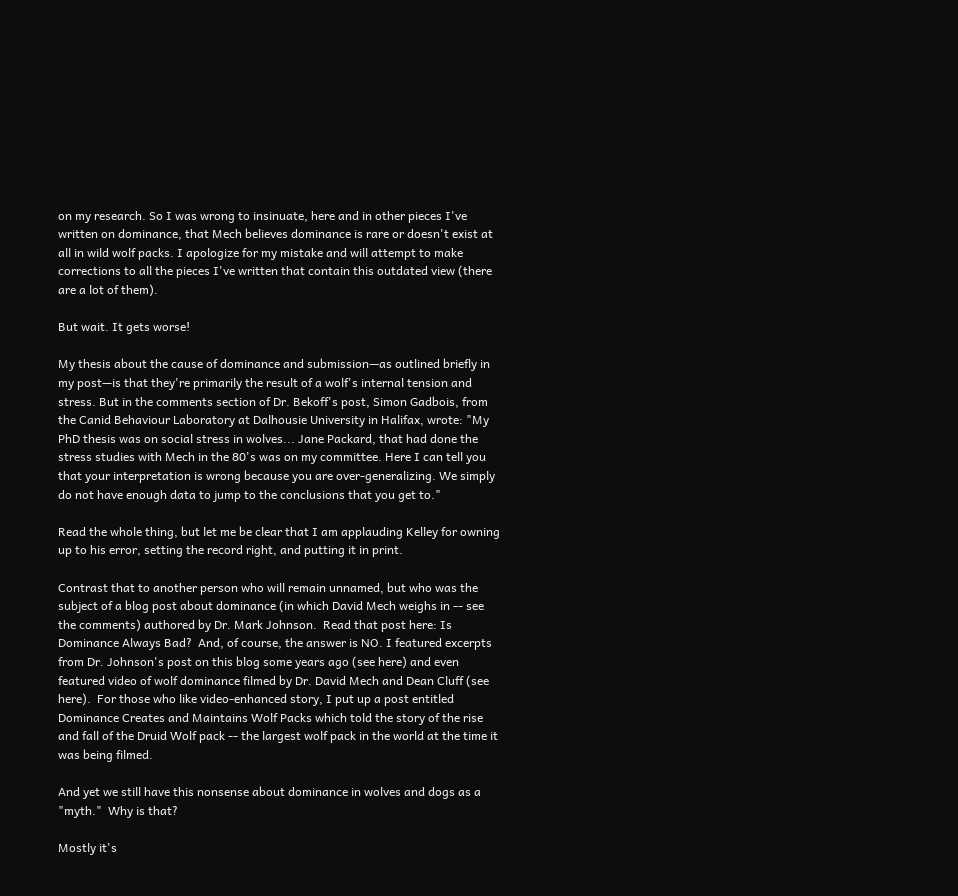on my research. So I was wrong to insinuate, here and in other pieces I've written on dominance, that Mech believes dominance is rare or doesn't exist at all in wild wolf packs. I apologize for my mistake and will attempt to make corrections to all the pieces I've written that contain this outdated view (there are a lot of them).

But wait. It gets worse!

My thesis about the cause of dominance and submission—as outlined briefly in my post—is that they're primarily the result of a wolf's internal tension and stress. But in the comments section of Dr. Bekoff's post, Simon Gadbois, from the Canid Behaviour Laboratory at Dalhousie University in Halifax, wrote: "My PhD thesis was on social stress in wolves... Jane Packard, that had done the stress studies with Mech in the 80's was on my committee. Here I can tell you that your interpretation is wrong because you are over-generalizing. We simply do not have enough data to jump to the conclusions that you get to."

Read the whole thing, but let me be clear that I am applauding Kelley for owning up to his error, setting the record right, and putting it in print.

Contrast that to another person who will remain unnamed, but who was the subject of a blog post about dominance (in which David Mech weighs in -- see the comments) authored by Dr. Mark Johnson.  Read that post here: Is Dominance Always Bad?  And, of course, the answer is NO. I featured excerpts from Dr. Johnson's post on this blog some years ago (see here) and even featured video of wolf dominance filmed by Dr. David Mech and Dean Cluff (see here).  For those who like video-enhanced story, I put up a post entitled Dominance Creates and Maintains Wolf Packs which told the story of the rise and fall of the Druid Wolf pack -- the largest wolf pack in the world at the time it was being filmed.

And yet we still have this nonsense about dominance in wolves and dogs as a "myth."  Why is that?

Mostly it's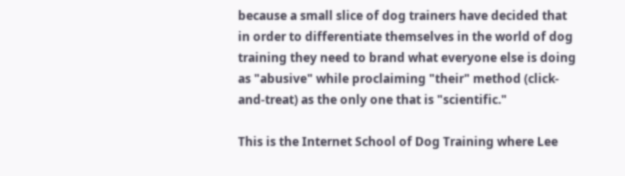because a small slice of dog trainers have decided that in order to differentiate themselves in the world of dog training they need to brand what everyone else is doing as "abusive" while proclaiming "their" method (click-and-treat) as the only one that is "scientific."

This is the Internet School of Dog Training where Lee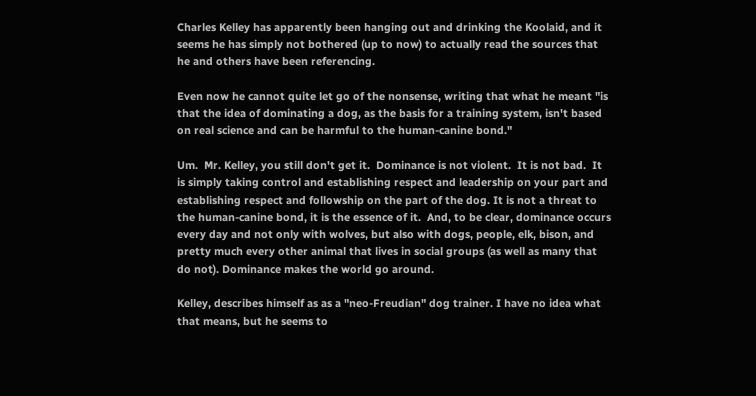Charles Kelley has apparently been hanging out and drinking the Koolaid, and it seems he has simply not bothered (up to now) to actually read the sources that he and others have been referencing.

Even now he cannot quite let go of the nonsense, writing that what he meant "is that the idea of dominating a dog, as the basis for a training system, isn't based on real science and can be harmful to the human-canine bond."

Um.  Mr. Kelley, you still don't get it.  Dominance is not violent.  It is not bad.  It is simply taking control and establishing respect and leadership on your part and establishing respect and followship on the part of the dog. It is not a threat to the human-canine bond, it is the essence of it.  And, to be clear, dominance occurs every day and not only with wolves, but also with dogs, people, elk, bison, and pretty much every other animal that lives in social groups (as well as many that do not). Dominance makes the world go around.

Kelley, describes himself as as a "neo-Freudian" dog trainer. I have no idea what that means, but he seems to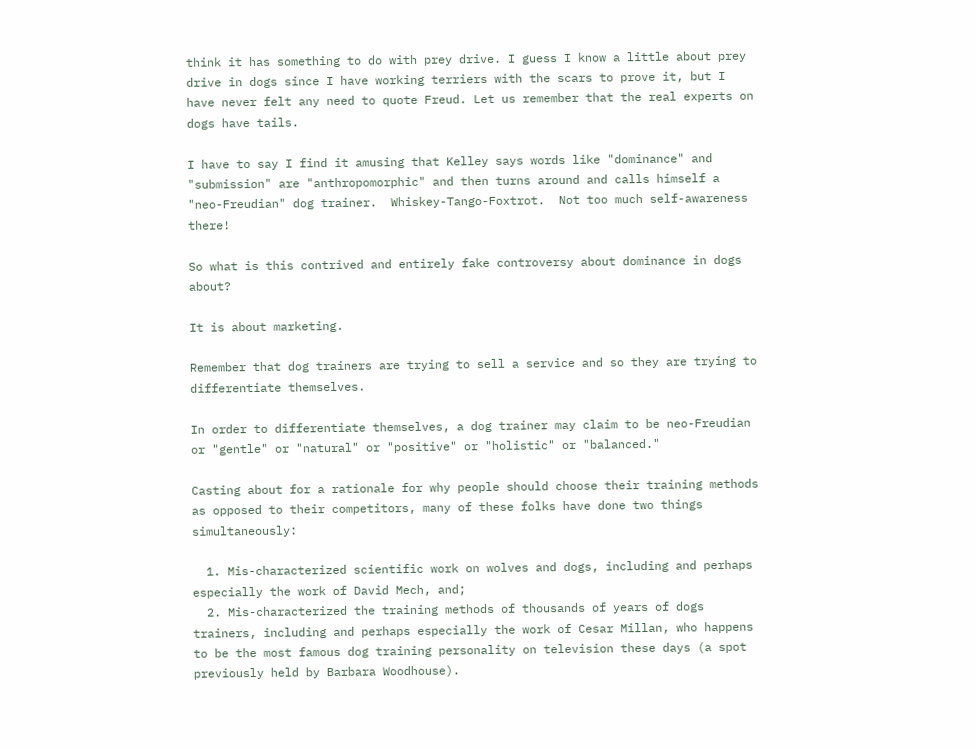think it has something to do with prey drive. I guess I know a little about prey drive in dogs since I have working terriers with the scars to prove it, but I have never felt any need to quote Freud. Let us remember that the real experts on dogs have tails.

I have to say I find it amusing that Kelley says words like "dominance" and "submission" are "anthropomorphic" and then turns around and calls himself a "neo-Freudian" dog trainer.  Whiskey-Tango-Foxtrot.  Not too much self-awareness there!

So what is this contrived and entirely fake controversy about dominance in dogs about?

It is about marketing.

Remember that dog trainers are trying to sell a service and so they are trying to differentiate themselves.

In order to differentiate themselves, a dog trainer may claim to be neo-Freudian or "gentle" or "natural" or "positive" or "holistic" or "balanced."

Casting about for a rationale for why people should choose their training methods as opposed to their competitors, many of these folks have done two things simultaneously:

  1. Mis-characterized scientific work on wolves and dogs, including and perhaps especially the work of David Mech, and;
  2. Mis-characterized the training methods of thousands of years of dogs trainers, including and perhaps especially the work of Cesar Millan, who happens to be the most famous dog training personality on television these days (a spot previously held by Barbara Woodhouse).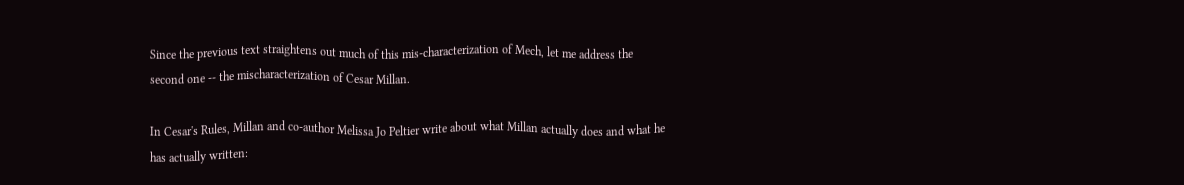Since the previous text straightens out much of this mis-characterization of Mech, let me address the second one -- the mischaracterization of Cesar Millan.

In Cesar's Rules, Millan and co-author Melissa Jo Peltier write about what Millan actually does and what he has actually written: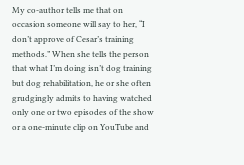My co-author tells me that on occasion someone will say to her, “I don’t approve of Cesar’s training methods.” When she tells the person that what I’m doing isn’t dog training but dog rehabilitation, he or she often grudgingly admits to having watched only one or two episodes of the show or a one-minute clip on YouTube and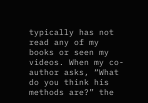typically has not read any of my books or seen my videos. When my co-author asks, “What do you think his methods are?” the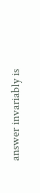answer invariably is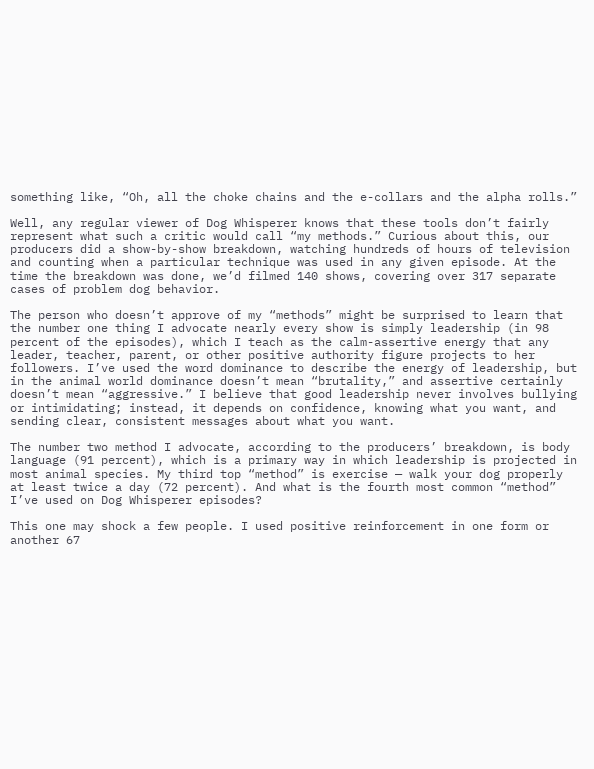something like, “Oh, all the choke chains and the e-collars and the alpha rolls.”

Well, any regular viewer of Dog Whisperer knows that these tools don’t fairly represent what such a critic would call “my methods.” Curious about this, our producers did a show-by-show breakdown, watching hundreds of hours of television and counting when a particular technique was used in any given episode. At the time the breakdown was done, we’d filmed 140 shows, covering over 317 separate cases of problem dog behavior.

The person who doesn’t approve of my “methods” might be surprised to learn that the number one thing I advocate nearly every show is simply leadership (in 98 percent of the episodes), which I teach as the calm-assertive energy that any leader, teacher, parent, or other positive authority figure projects to her followers. I’ve used the word dominance to describe the energy of leadership, but in the animal world dominance doesn’t mean “brutality,” and assertive certainly doesn’t mean “aggressive.” I believe that good leadership never involves bullying or intimidating; instead, it depends on confidence, knowing what you want, and sending clear, consistent messages about what you want.

The number two method I advocate, according to the producers’ breakdown, is body language (91 percent), which is a primary way in which leadership is projected in most animal species. My third top “method” is exercise — walk your dog properly at least twice a day (72 percent). And what is the fourth most common “method” I’ve used on Dog Whisperer episodes?

This one may shock a few people. I used positive reinforcement in one form or another 67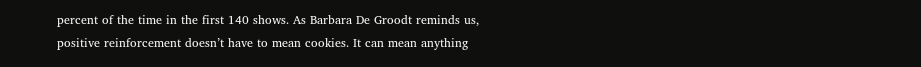percent of the time in the first 140 shows. As Barbara De Groodt reminds us, positive reinforcement doesn’t have to mean cookies. It can mean anything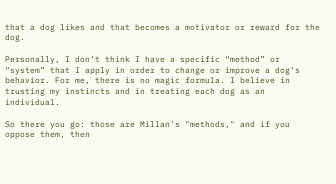that a dog likes and that becomes a motivator or reward for the dog.

Personally, I don’t think I have a specific “method” or “system” that I apply in order to change or improve a dog’s behavior. For me, there is no magic formula. I believe in trusting my instincts and in treating each dog as an individual.

So there you go: those are Millan's "methods," and if you oppose them, then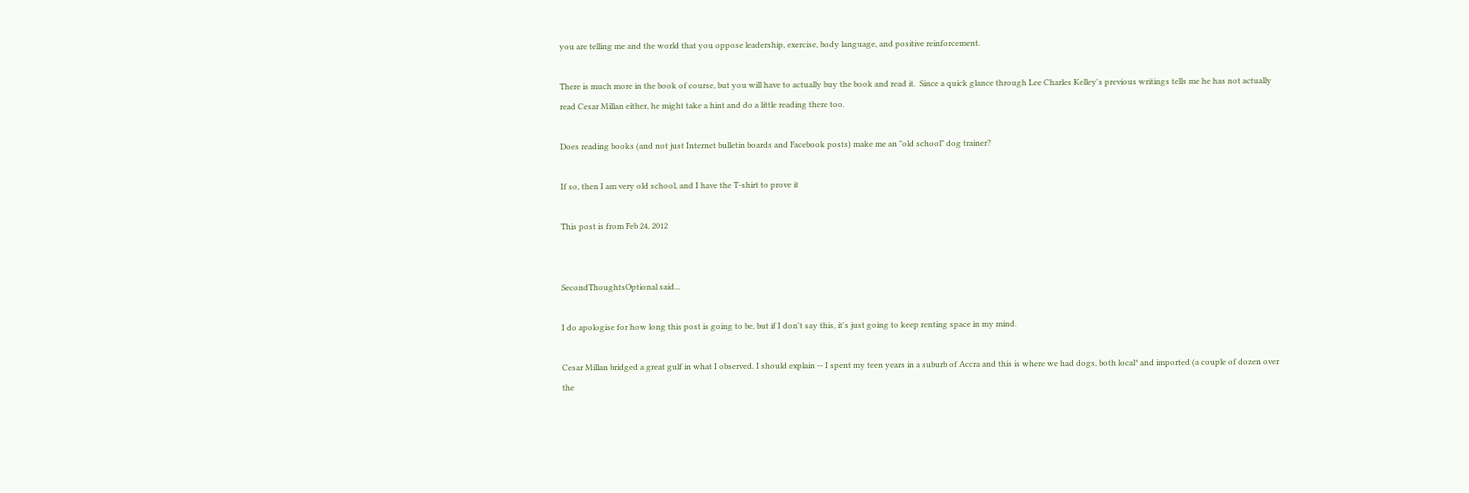you are telling me and the world that you oppose leadership, exercise, body language, and positive reinforcement.

There is much more in the book of course, but you will have to actually buy the book and read it.  Since a quick glance through Lee Charles Kelley's previous writings tells me he has not actually read Cesar Millan either, he might take a hint and do a little reading there too.

Does reading books (and not just Internet bulletin boards and Facebook posts) make me an "old school" dog trainer?

If so, then I am very old school, and I have the T-shirt to prove it

This post is from Feb 24, 2012


SecondThoughtsOptional said...

I do apologise for how long this post is going to be, but if I don't say this, it's just going to keep renting space in my mind.

Cesar Millan bridged a great gulf in what I observed. I should explain -- I spent my teen years in a suburb of Accra and this is where we had dogs, both local* and imported (a couple of dozen over the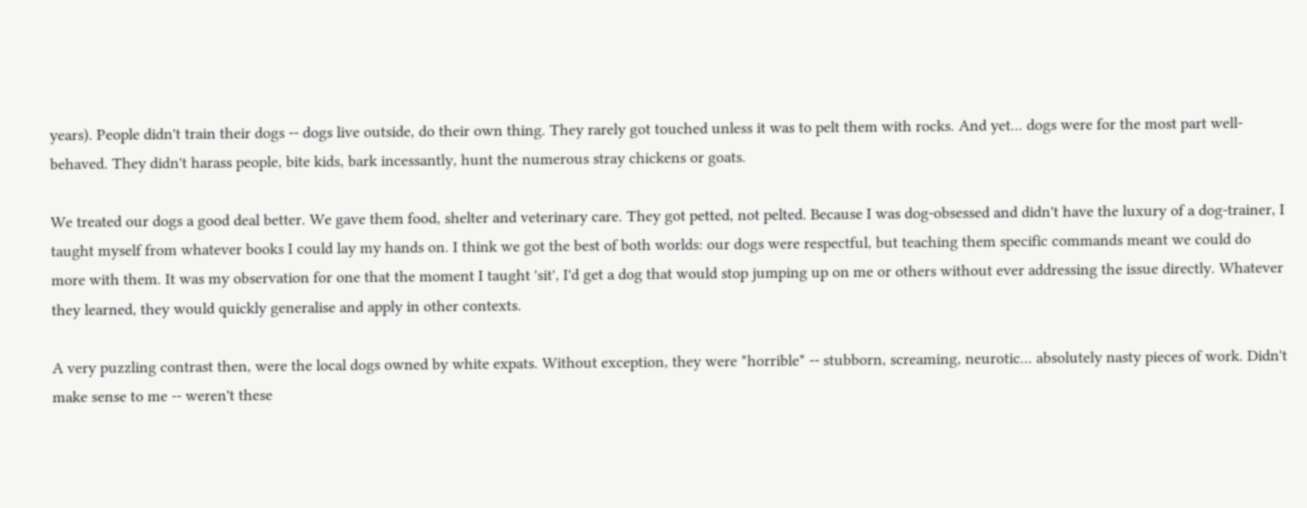years). People didn't train their dogs -- dogs live outside, do their own thing. They rarely got touched unless it was to pelt them with rocks. And yet... dogs were for the most part well-behaved. They didn't harass people, bite kids, bark incessantly, hunt the numerous stray chickens or goats.

We treated our dogs a good deal better. We gave them food, shelter and veterinary care. They got petted, not pelted. Because I was dog-obsessed and didn't have the luxury of a dog-trainer, I taught myself from whatever books I could lay my hands on. I think we got the best of both worlds: our dogs were respectful, but teaching them specific commands meant we could do more with them. It was my observation for one that the moment I taught 'sit', I'd get a dog that would stop jumping up on me or others without ever addressing the issue directly. Whatever they learned, they would quickly generalise and apply in other contexts.

A very puzzling contrast then, were the local dogs owned by white expats. Without exception, they were *horrible* -- stubborn, screaming, neurotic... absolutely nasty pieces of work. Didn't make sense to me -- weren't these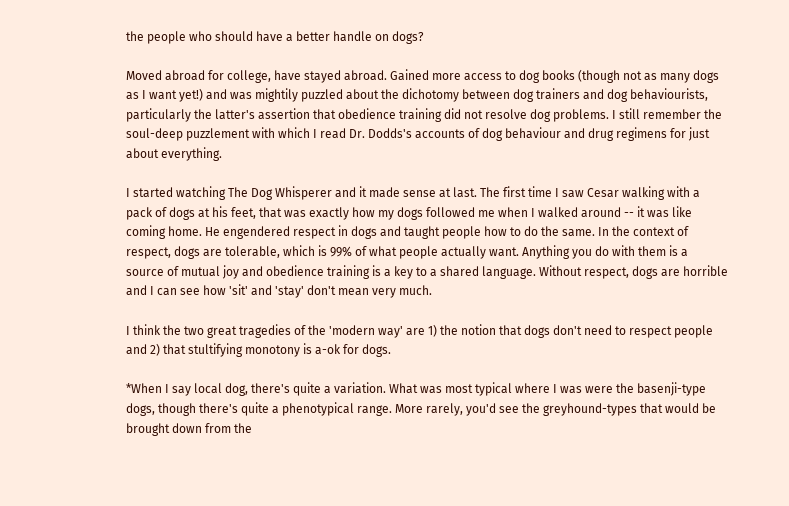the people who should have a better handle on dogs?

Moved abroad for college, have stayed abroad. Gained more access to dog books (though not as many dogs as I want yet!) and was mightily puzzled about the dichotomy between dog trainers and dog behaviourists, particularly the latter's assertion that obedience training did not resolve dog problems. I still remember the soul-deep puzzlement with which I read Dr. Dodds's accounts of dog behaviour and drug regimens for just about everything.

I started watching The Dog Whisperer and it made sense at last. The first time I saw Cesar walking with a pack of dogs at his feet, that was exactly how my dogs followed me when I walked around -- it was like coming home. He engendered respect in dogs and taught people how to do the same. In the context of respect, dogs are tolerable, which is 99% of what people actually want. Anything you do with them is a source of mutual joy and obedience training is a key to a shared language. Without respect, dogs are horrible and I can see how 'sit' and 'stay' don't mean very much.

I think the two great tragedies of the 'modern way' are 1) the notion that dogs don't need to respect people and 2) that stultifying monotony is a-ok for dogs.

*When I say local dog, there's quite a variation. What was most typical where I was were the basenji-type dogs, though there's quite a phenotypical range. More rarely, you'd see the greyhound-types that would be brought down from the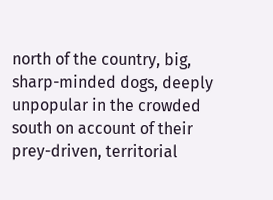north of the country, big, sharp-minded dogs, deeply unpopular in the crowded south on account of their prey-driven, territorial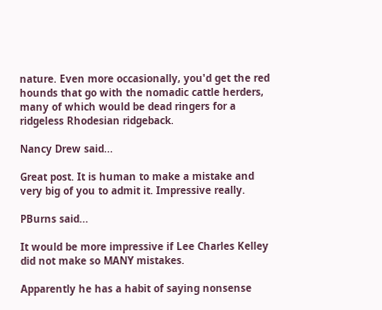nature. Even more occasionally, you'd get the red hounds that go with the nomadic cattle herders, many of which would be dead ringers for a ridgeless Rhodesian ridgeback.

Nancy Drew said...

Great post. It is human to make a mistake and very big of you to admit it. Impressive really.

PBurns said...

It would be more impressive if Lee Charles Kelley did not make so MANY mistakes.

Apparently he has a habit of saying nonsense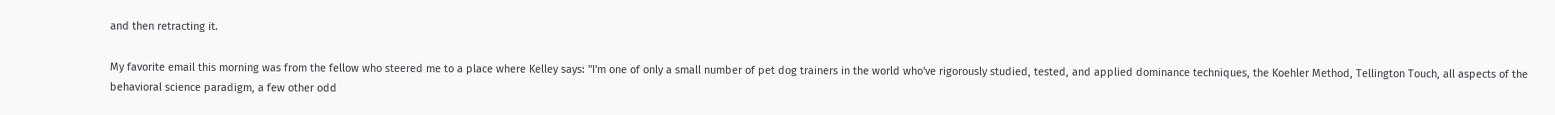and then retracting it.

My favorite email this morning was from the fellow who steered me to a place where Kelley says: "I'm one of only a small number of pet dog trainers in the world who've rigorously studied, tested, and applied dominance techniques, the Koehler Method, Tellington Touch, all aspects of the behavioral science paradigm, a few other odd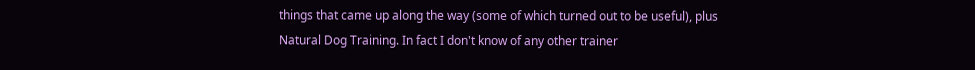things that came up along the way (some of which turned out to be useful), plus Natural Dog Training. In fact I don't know of any other trainer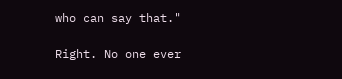who can say that."

Right. No one ever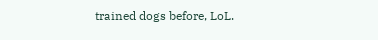trained dogs before, LoL.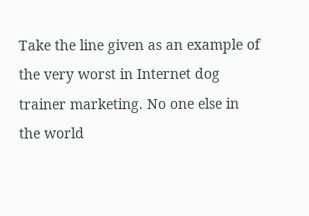Take the line given as an example of the very worst in Internet dog trainer marketing. No one else in the world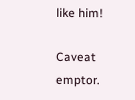like him!

Caveat emptor.